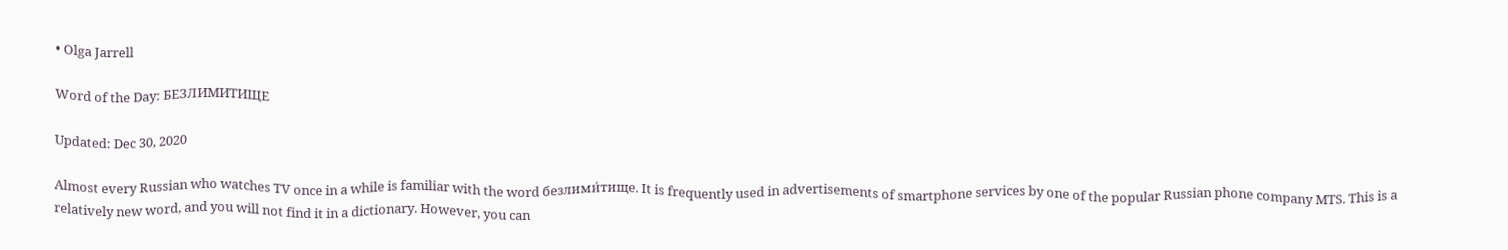• Olga Jarrell

Word of the Day: БЕЗЛИМИТИЩЕ

Updated: Dec 30, 2020

Almost every Russian who watches TV once in a while is familiar with the word безлими́тище. It is frequently used in advertisements of smartphone services by one of the popular Russian phone company МТS. This is a relatively new word, and you will not find it in a dictionary. However, you can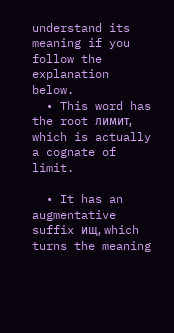understand its meaning if you follow the explanation below.
  • This word has the root лимит, which is actually a cognate of limit.

  • It has an augmentative suffix ищ, which turns the meaning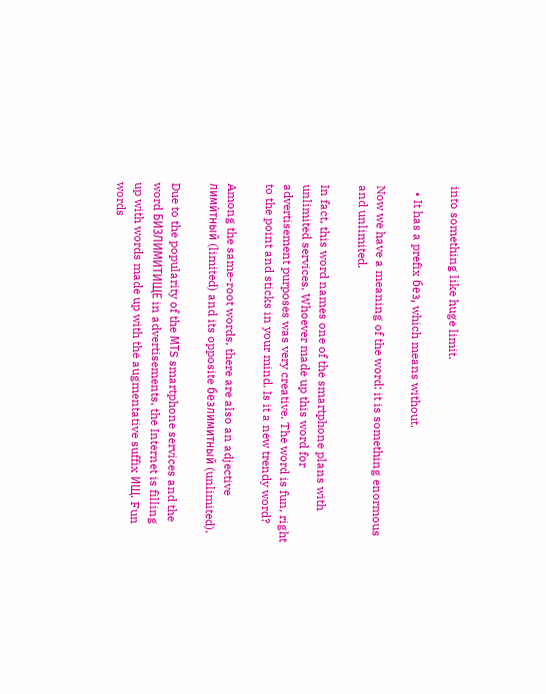into something like huge limit.

  • It has a prefix без, which means without.

Now we have a meaning of the word: it is something enormous and unlimited.

In fact, this word names one of the smartphone plans with unlimited services. Whoever made up this word for advertisement purposes was very creative. The word is fun, right to the point and sticks in your mind. Is it a new trendy word?

Among the same-root words, there are also an adjective лими́тный (limited) and its opposite безлимитный (unlimited).

Due to the popularity of the МТS smartphone services and the word БИЗЛИМИТИЩЕ in advertisements, the Internet is filling up with words made up with the augmentative suffix ИЩ. Fun words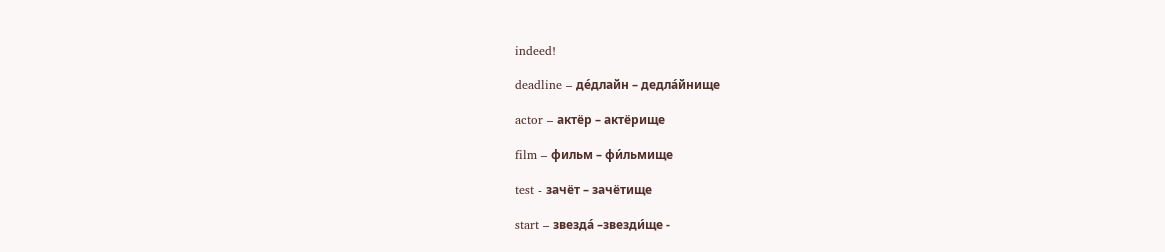indeed!

deadline – де́длайн – дедла́йнище

actor – актёр – актёрище

film – фильм – фи́льмище

test - зачёт – зачётище

start – звезда́ –звезди́ще -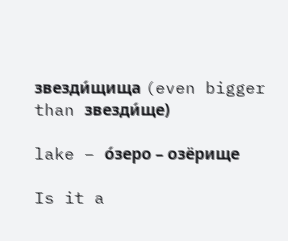звезди́щища (even bigger than звезди́ще)

lake – о́зеро – озёрище

Is it a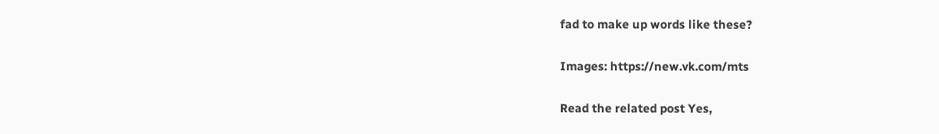fad to make up words like these?

Images: https://new.vk.com/mts

Read the related post Yes,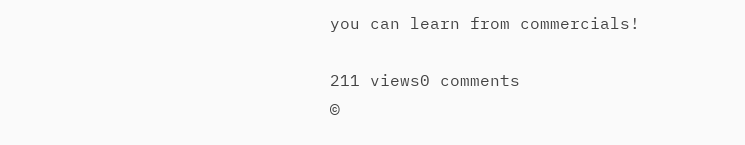you can learn from commercials!

211 views0 comments
©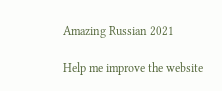Amazing Russian 2021

Help me improve the website